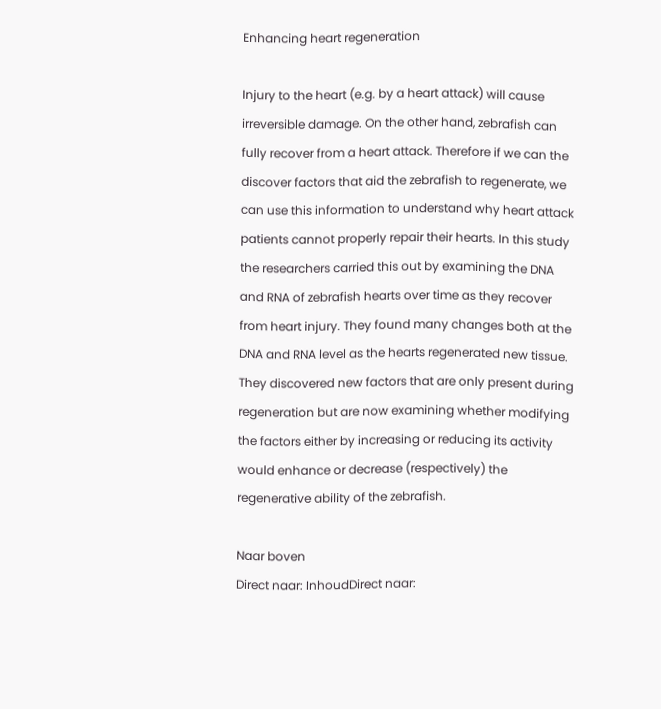Enhancing heart regeneration

Injury to the heart (e.g. by a heart attack) will cause irreversible damage. On the other hand, zebrafish can fully recover from a heart attack. Therefore if we can the discover factors that aid the zebrafish to regenerate, we can use this information to understand why heart attack patients cannot properly repair their hearts. In this study the researchers carried this out by examining the DNA and RNA of zebrafish hearts over time as they recover from heart injury. They found many changes both at the DNA and RNA level as the hearts regenerated new tissue. They discovered new factors that are only present during regeneration but are now examining whether modifying the factors either by increasing or reducing its activity would enhance or decrease (respectively) the regenerative ability of the zebrafish.

Naar boven
Direct naar: InhoudDirect naar: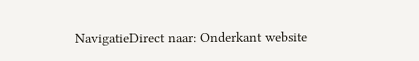NavigatieDirect naar: Onderkant website